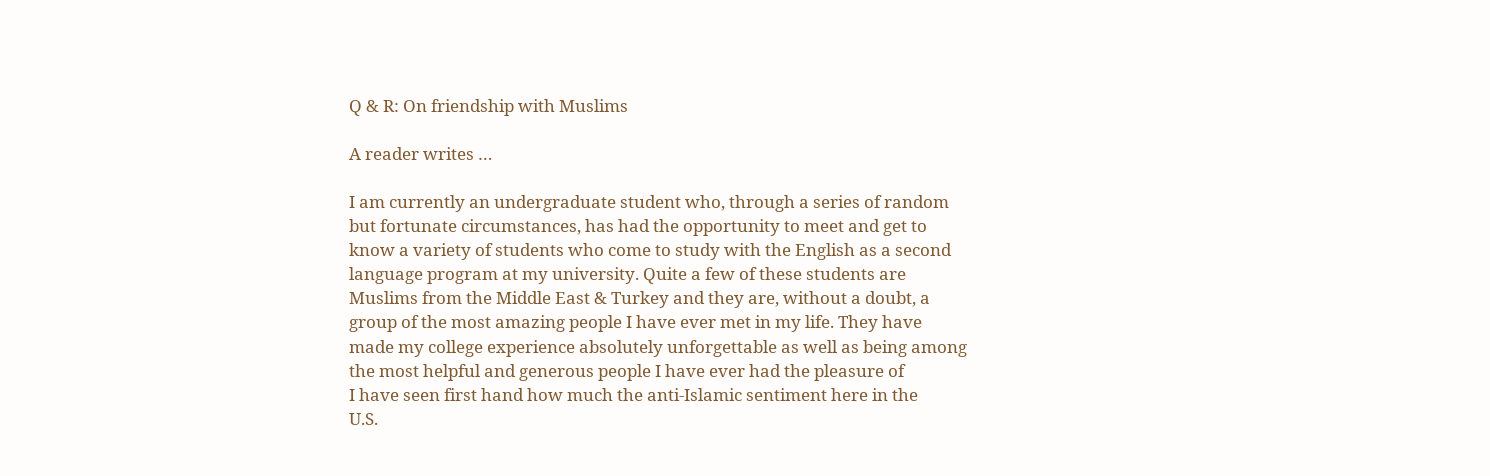Q & R: On friendship with Muslims

A reader writes …

I am currently an undergraduate student who, through a series of random
but fortunate circumstances, has had the opportunity to meet and get to
know a variety of students who come to study with the English as a second
language program at my university. Quite a few of these students are
Muslims from the Middle East & Turkey and they are, without a doubt, a
group of the most amazing people I have ever met in my life. They have
made my college experience absolutely unforgettable as well as being among
the most helpful and generous people I have ever had the pleasure of
I have seen first hand how much the anti-Islamic sentiment here in the
U.S.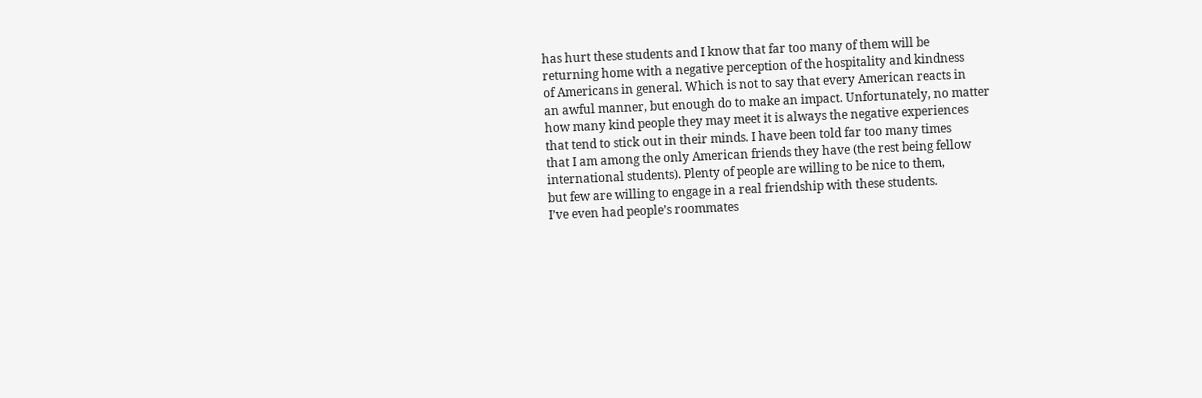has hurt these students and I know that far too many of them will be
returning home with a negative perception of the hospitality and kindness
of Americans in general. Which is not to say that every American reacts in
an awful manner, but enough do to make an impact. Unfortunately, no matter
how many kind people they may meet it is always the negative experiences
that tend to stick out in their minds. I have been told far too many times
that I am among the only American friends they have (the rest being fellow
international students). Plenty of people are willing to be nice to them,
but few are willing to engage in a real friendship with these students.
I’ve even had people’s roommates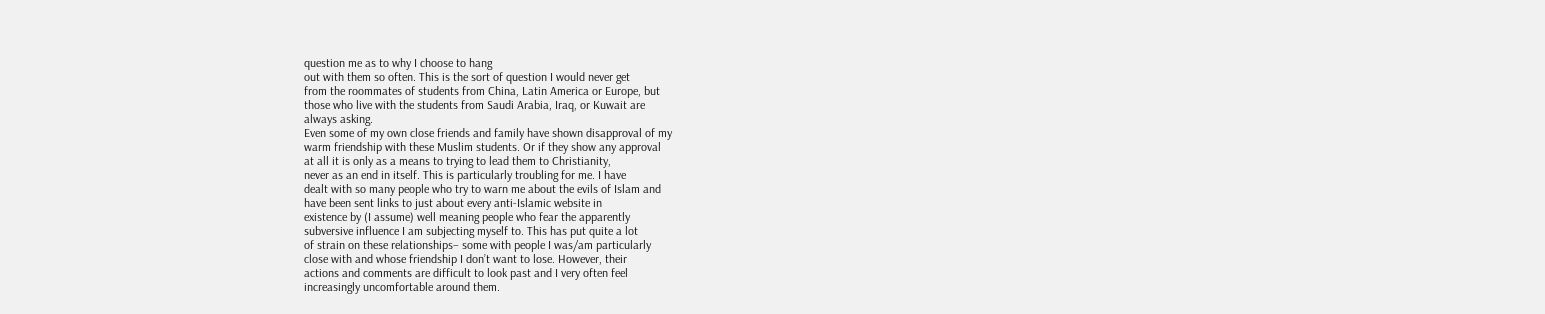question me as to why I choose to hang
out with them so often. This is the sort of question I would never get
from the roommates of students from China, Latin America or Europe, but
those who live with the students from Saudi Arabia, Iraq, or Kuwait are
always asking.
Even some of my own close friends and family have shown disapproval of my
warm friendship with these Muslim students. Or if they show any approval
at all it is only as a means to trying to lead them to Christianity,
never as an end in itself. This is particularly troubling for me. I have
dealt with so many people who try to warn me about the evils of Islam and
have been sent links to just about every anti-Islamic website in
existence by (I assume) well meaning people who fear the apparently
subversive influence I am subjecting myself to. This has put quite a lot
of strain on these relationships– some with people I was/am particularly
close with and whose friendship I don’t want to lose. However, their
actions and comments are difficult to look past and I very often feel
increasingly uncomfortable around them.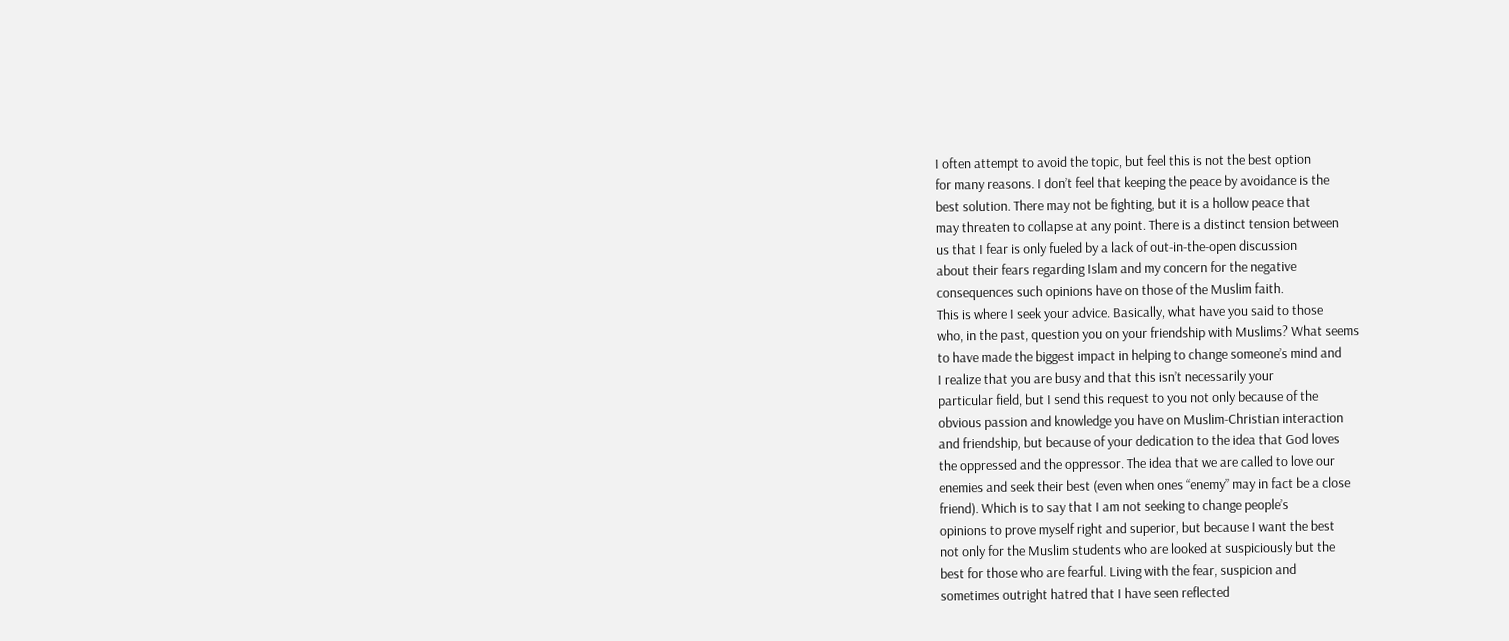I often attempt to avoid the topic, but feel this is not the best option
for many reasons. I don’t feel that keeping the peace by avoidance is the
best solution. There may not be fighting, but it is a hollow peace that
may threaten to collapse at any point. There is a distinct tension between
us that I fear is only fueled by a lack of out-in-the-open discussion
about their fears regarding Islam and my concern for the negative
consequences such opinions have on those of the Muslim faith.
This is where I seek your advice. Basically, what have you said to those
who, in the past, question you on your friendship with Muslims? What seems
to have made the biggest impact in helping to change someone’s mind and
I realize that you are busy and that this isn’t necessarily your
particular field, but I send this request to you not only because of the
obvious passion and knowledge you have on Muslim-Christian interaction
and friendship, but because of your dedication to the idea that God loves
the oppressed and the oppressor. The idea that we are called to love our
enemies and seek their best (even when ones “enemy” may in fact be a close
friend). Which is to say that I am not seeking to change people’s
opinions to prove myself right and superior, but because I want the best
not only for the Muslim students who are looked at suspiciously but the
best for those who are fearful. Living with the fear, suspicion and
sometimes outright hatred that I have seen reflected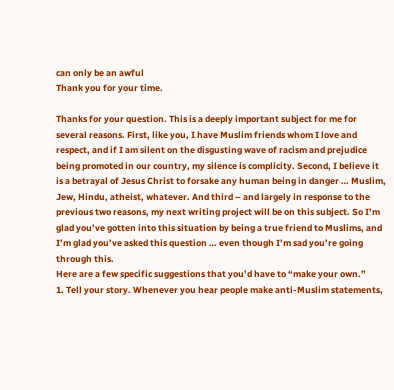can only be an awful
Thank you for your time.

Thanks for your question. This is a deeply important subject for me for several reasons. First, like you, I have Muslim friends whom I love and respect, and if I am silent on the disgusting wave of racism and prejudice being promoted in our country, my silence is complicity. Second, I believe it is a betrayal of Jesus Christ to forsake any human being in danger … Muslim, Jew, Hindu, atheist, whatever. And third – and largely in response to the previous two reasons, my next writing project will be on this subject. So I’m glad you’ve gotten into this situation by being a true friend to Muslims, and I’m glad you’ve asked this question … even though I’m sad you’re going through this.
Here are a few specific suggestions that you’d have to “make your own.”
1. Tell your story. Whenever you hear people make anti-Muslim statements,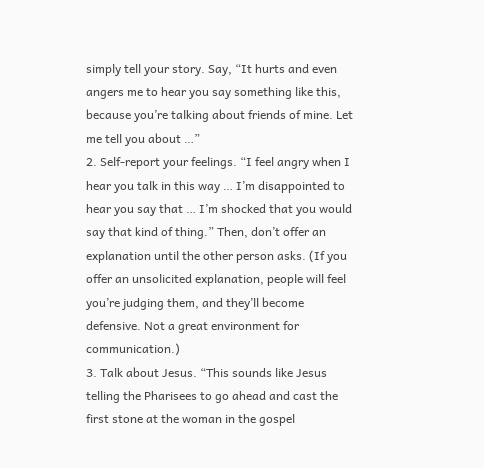simply tell your story. Say, “It hurts and even angers me to hear you say something like this, because you’re talking about friends of mine. Let me tell you about …”
2. Self-report your feelings. “I feel angry when I hear you talk in this way … I’m disappointed to hear you say that … I’m shocked that you would say that kind of thing.” Then, don’t offer an explanation until the other person asks. (If you offer an unsolicited explanation, people will feel you’re judging them, and they’ll become defensive. Not a great environment for communication.)
3. Talk about Jesus. “This sounds like Jesus telling the Pharisees to go ahead and cast the first stone at the woman in the gospel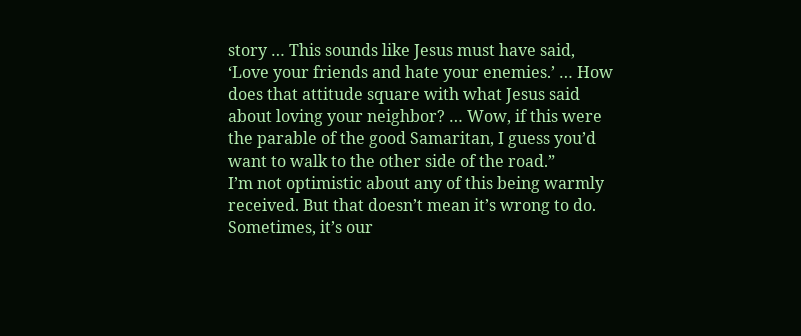story … This sounds like Jesus must have said, ‘Love your friends and hate your enemies.’ … How does that attitude square with what Jesus said about loving your neighbor? … Wow, if this were the parable of the good Samaritan, I guess you’d want to walk to the other side of the road.”
I’m not optimistic about any of this being warmly received. But that doesn’t mean it’s wrong to do. Sometimes, it’s our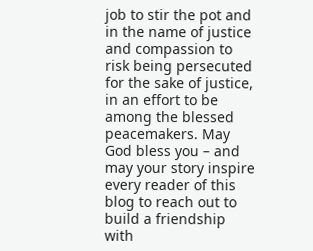job to stir the pot and in the name of justice and compassion to risk being persecuted for the sake of justice, in an effort to be among the blessed peacemakers. May God bless you – and may your story inspire every reader of this blog to reach out to build a friendship with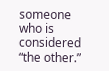someone who is considered “the other.”